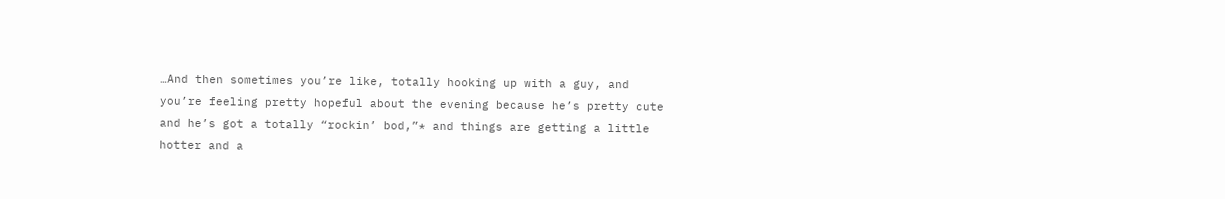…And then sometimes you’re like, totally hooking up with a guy, and you’re feeling pretty hopeful about the evening because he’s pretty cute and he’s got a totally “rockin’ bod,”* and things are getting a little hotter and a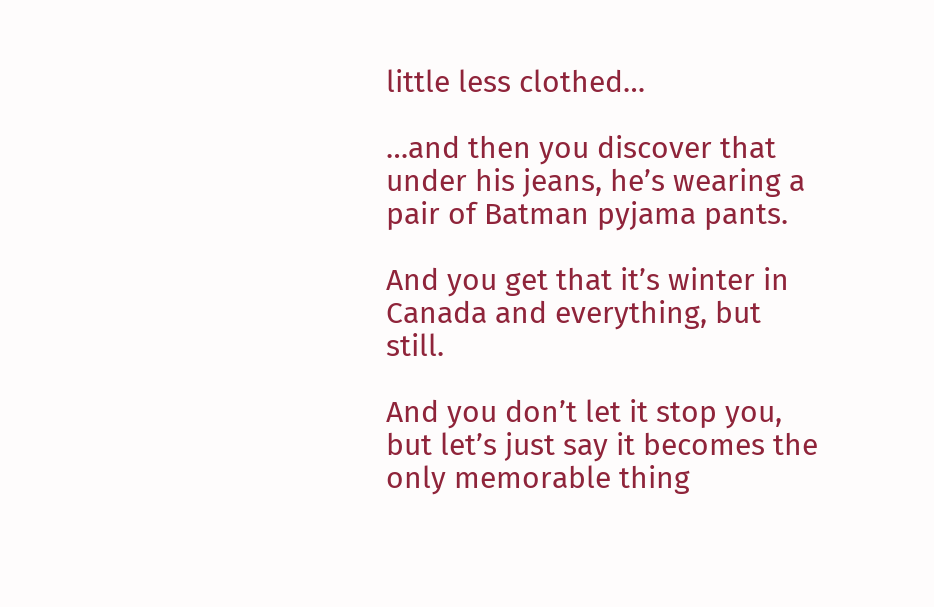little less clothed…

…and then you discover that under his jeans, he’s wearing a pair of Batman pyjama pants.

And you get that it’s winter in Canada and everything, but still.

And you don’t let it stop you, but let’s just say it becomes the only memorable thing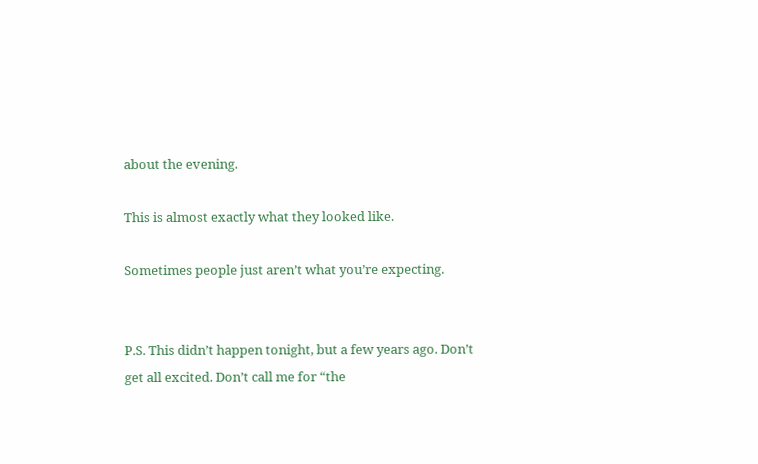about the evening.

This is almost exactly what they looked like.

Sometimes people just aren’t what you’re expecting.


P.S. This didn’t happen tonight, but a few years ago. Don’t get all excited. Don’t call me for “the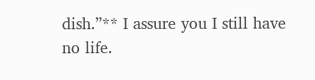dish.”** I assure you I still have no life.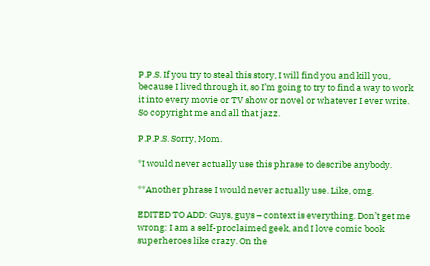P.P.S. If you try to steal this story, I will find you and kill you, because I lived through it, so I’m going to try to find a way to work it into every movie or TV show or novel or whatever I ever write. So copyright me and all that jazz.

P.P.P.S. Sorry, Mom.

*I would never actually use this phrase to describe anybody.

**Another phrase I would never actually use. Like, omg.

EDITED TO ADD: Guys, guys – context is everything. Don’t get me wrong: I am a self-proclaimed geek, and I love comic book superheroes like crazy. On the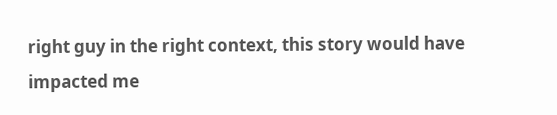right guy in the right context, this story would have impacted me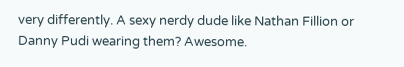very differently. A sexy nerdy dude like Nathan Fillion or Danny Pudi wearing them? Awesome.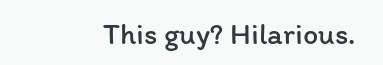This guy? Hilarious.